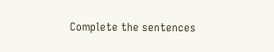Complete the sentences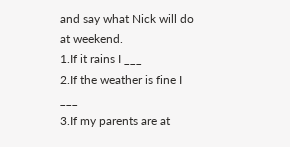and say what Nick will do at weekend.
1.If it rains I ___
2.If the weather is fine I ___
3.If my parents are at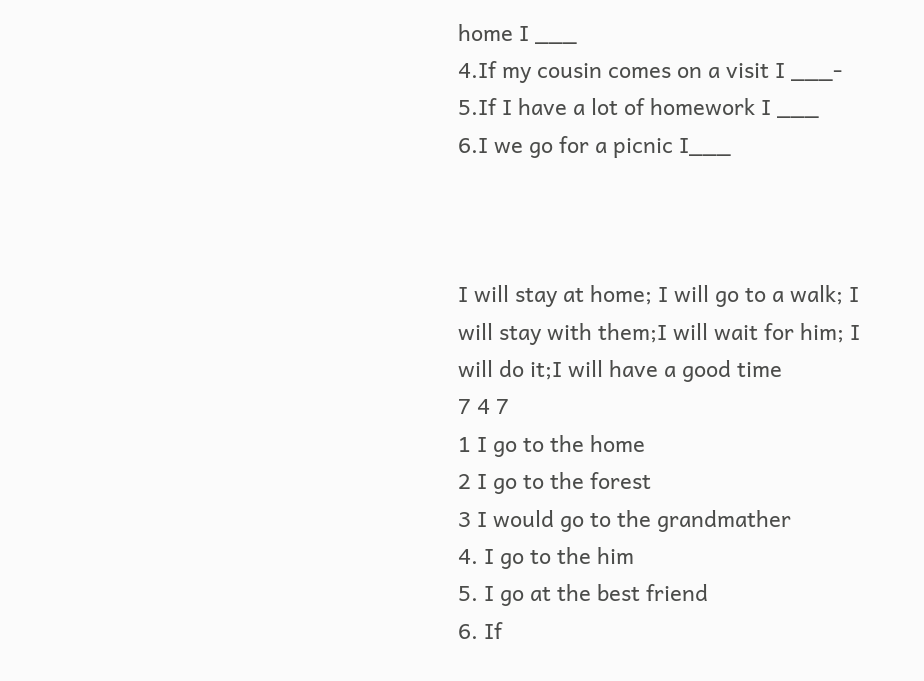home I ___
4.If my cousin comes on a visit I ___-
5.If I have a lot of homework I ___
6.I we go for a picnic I___



I will stay at home; I will go to a walk; I will stay with them;I will wait for him; I will do it;I will have a good time
7 4 7
1 I go to the home
2 I go to the forest
3 I would go to the grandmather
4. I go to the him
5. I go at the best friend
6. If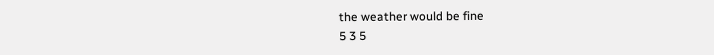the weather would be fine
5 3 5